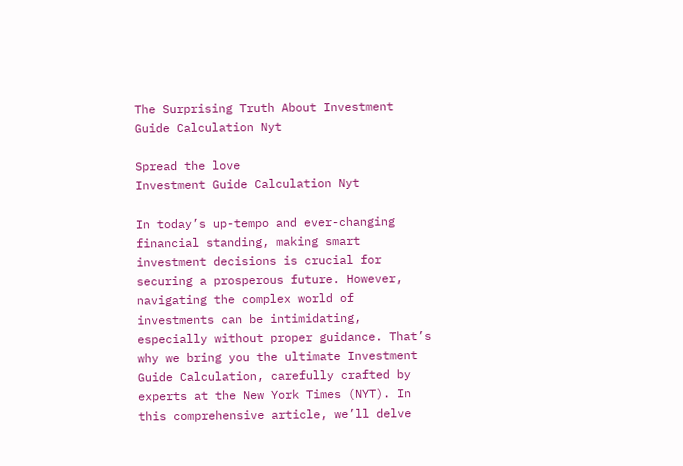The Surprising Truth About Investment Guide Calculation Nyt

Spread the love
Investment Guide Calculation Nyt

In today’s up-tempo and ever-changing financial standing, making smart investment decisions is crucial for securing a prosperous future. However, navigating the complex world of investments can be intimidating, especially without proper guidance. That’s why we bring you the ultimate Investment Guide Calculation, carefully crafted by experts at the New York Times (NYT). In this comprehensive article, we’ll delve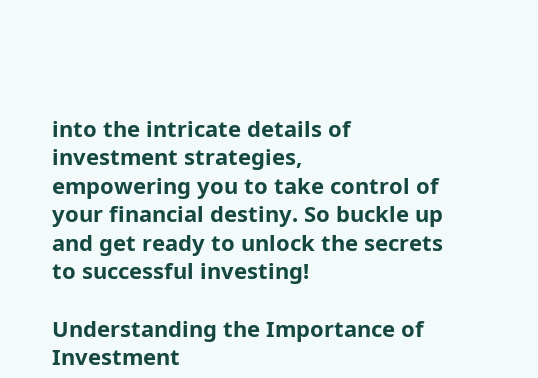into the intricate details of investment strategies, empowering you to take control of your financial destiny. So buckle up and get ready to unlock the secrets to successful investing!

Understanding the Importance of Investment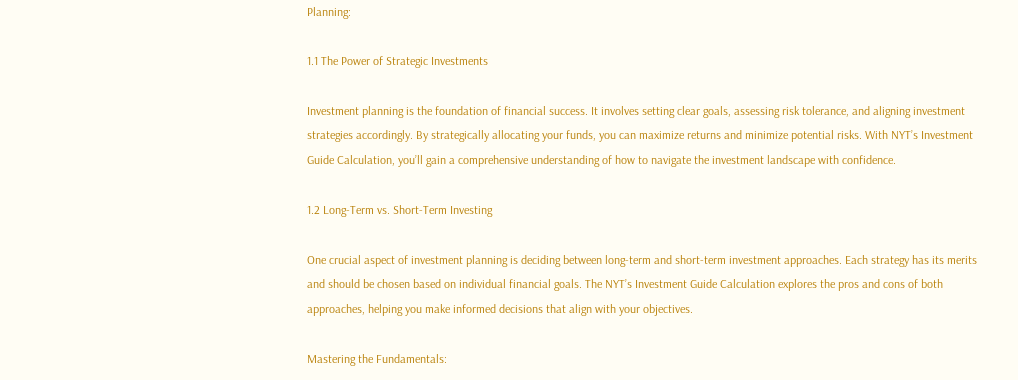Planning:

1.1 The Power of Strategic Investments

Investment planning is the foundation of financial success. It involves setting clear goals, assessing risk tolerance, and aligning investment strategies accordingly. By strategically allocating your funds, you can maximize returns and minimize potential risks. With NYT’s Investment Guide Calculation, you’ll gain a comprehensive understanding of how to navigate the investment landscape with confidence.

1.2 Long-Term vs. Short-Term Investing

One crucial aspect of investment planning is deciding between long-term and short-term investment approaches. Each strategy has its merits and should be chosen based on individual financial goals. The NYT’s Investment Guide Calculation explores the pros and cons of both approaches, helping you make informed decisions that align with your objectives.

Mastering the Fundamentals: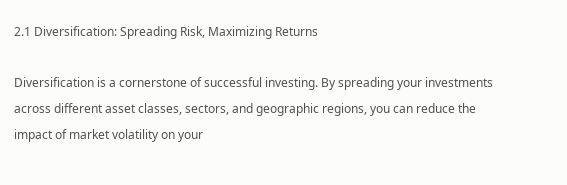2.1 Diversification: Spreading Risk, Maximizing Returns

Diversification is a cornerstone of successful investing. By spreading your investments across different asset classes, sectors, and geographic regions, you can reduce the impact of market volatility on your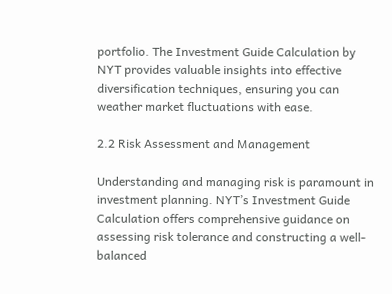portfolio. The Investment Guide Calculation by NYT provides valuable insights into effective diversification techniques, ensuring you can weather market fluctuations with ease.

2.2 Risk Assessment and Management

Understanding and managing risk is paramount in investment planning. NYT’s Investment Guide Calculation offers comprehensive guidance on assessing risk tolerance and constructing a well-balanced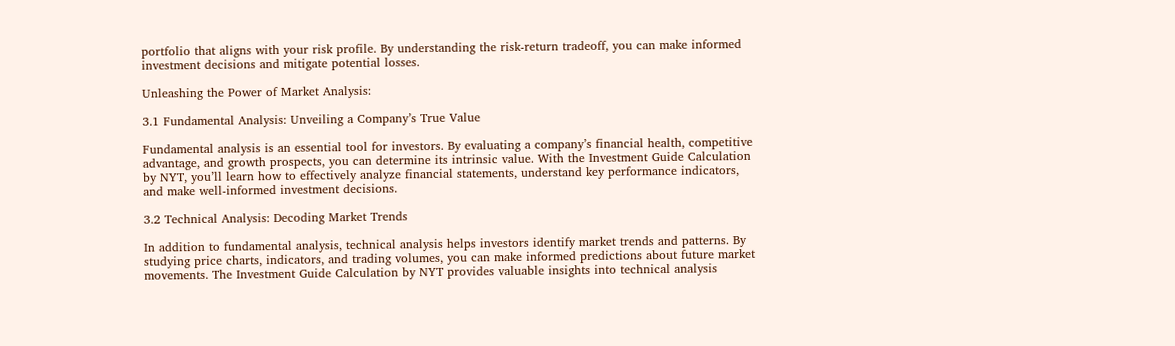portfolio that aligns with your risk profile. By understanding the risk-return tradeoff, you can make informed investment decisions and mitigate potential losses.

Unleashing the Power of Market Analysis:

3.1 Fundamental Analysis: Unveiling a Company’s True Value

Fundamental analysis is an essential tool for investors. By evaluating a company’s financial health, competitive advantage, and growth prospects, you can determine its intrinsic value. With the Investment Guide Calculation by NYT, you’ll learn how to effectively analyze financial statements, understand key performance indicators, and make well-informed investment decisions.

3.2 Technical Analysis: Decoding Market Trends

In addition to fundamental analysis, technical analysis helps investors identify market trends and patterns. By studying price charts, indicators, and trading volumes, you can make informed predictions about future market movements. The Investment Guide Calculation by NYT provides valuable insights into technical analysis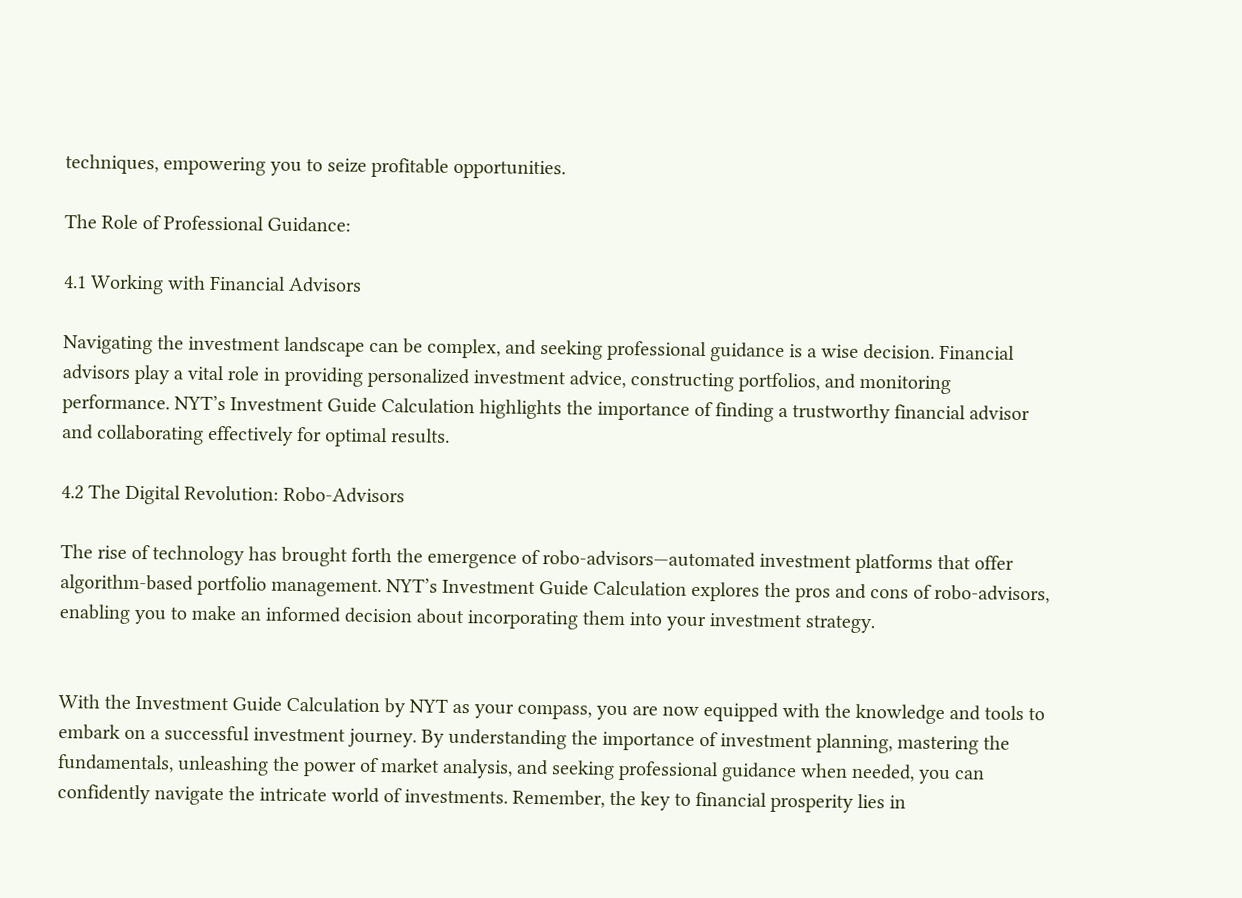techniques, empowering you to seize profitable opportunities.

The Role of Professional Guidance:

4.1 Working with Financial Advisors

Navigating the investment landscape can be complex, and seeking professional guidance is a wise decision. Financial advisors play a vital role in providing personalized investment advice, constructing portfolios, and monitoring performance. NYT’s Investment Guide Calculation highlights the importance of finding a trustworthy financial advisor and collaborating effectively for optimal results.

4.2 The Digital Revolution: Robo-Advisors

The rise of technology has brought forth the emergence of robo-advisors—automated investment platforms that offer algorithm-based portfolio management. NYT’s Investment Guide Calculation explores the pros and cons of robo-advisors, enabling you to make an informed decision about incorporating them into your investment strategy.


With the Investment Guide Calculation by NYT as your compass, you are now equipped with the knowledge and tools to embark on a successful investment journey. By understanding the importance of investment planning, mastering the fundamentals, unleashing the power of market analysis, and seeking professional guidance when needed, you can confidently navigate the intricate world of investments. Remember, the key to financial prosperity lies in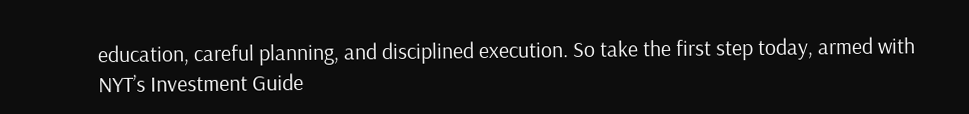education, careful planning, and disciplined execution. So take the first step today, armed with NYT’s Investment Guide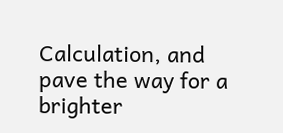Calculation, and pave the way for a brighter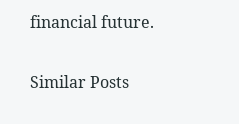financial future.

Similar Posts